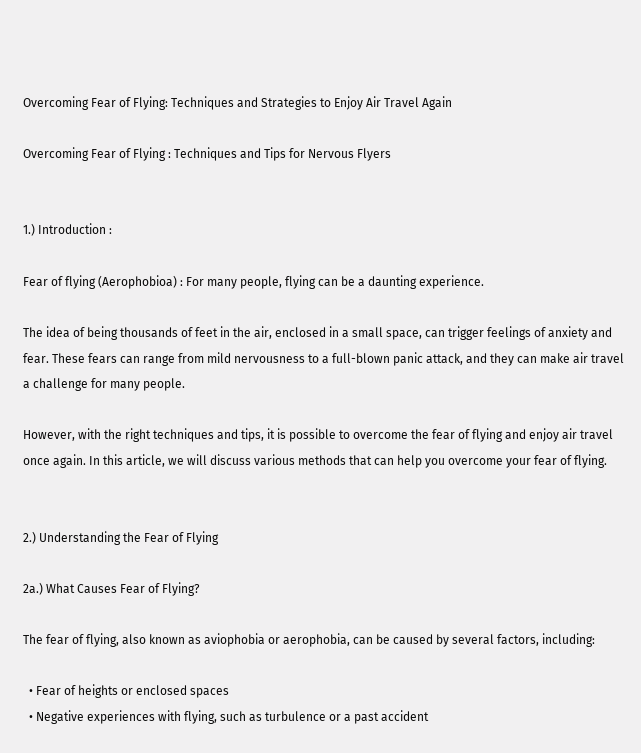Overcoming Fear of Flying: Techniques and Strategies to Enjoy Air Travel Again

Overcoming Fear of Flying : Techniques and Tips for Nervous Flyers


1.) Introduction :

Fear of flying (Aerophobioa) : For many people, flying can be a daunting experience.

The idea of being thousands of feet in the air, enclosed in a small space, can trigger feelings of anxiety and fear. These fears can range from mild nervousness to a full-blown panic attack, and they can make air travel a challenge for many people.

However, with the right techniques and tips, it is possible to overcome the fear of flying and enjoy air travel once again. In this article, we will discuss various methods that can help you overcome your fear of flying.


2.) Understanding the Fear of Flying

2a.) What Causes Fear of Flying?

The fear of flying, also known as aviophobia or aerophobia, can be caused by several factors, including:

  • Fear of heights or enclosed spaces
  • Negative experiences with flying, such as turbulence or a past accident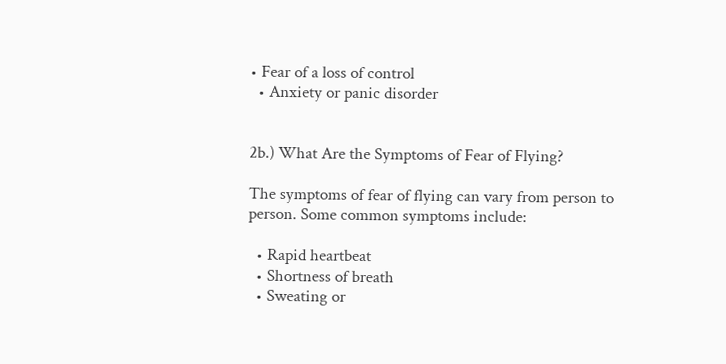• Fear of a loss of control
  • Anxiety or panic disorder


2b.) What Are the Symptoms of Fear of Flying?

The symptoms of fear of flying can vary from person to person. Some common symptoms include:

  • Rapid heartbeat
  • Shortness of breath
  • Sweating or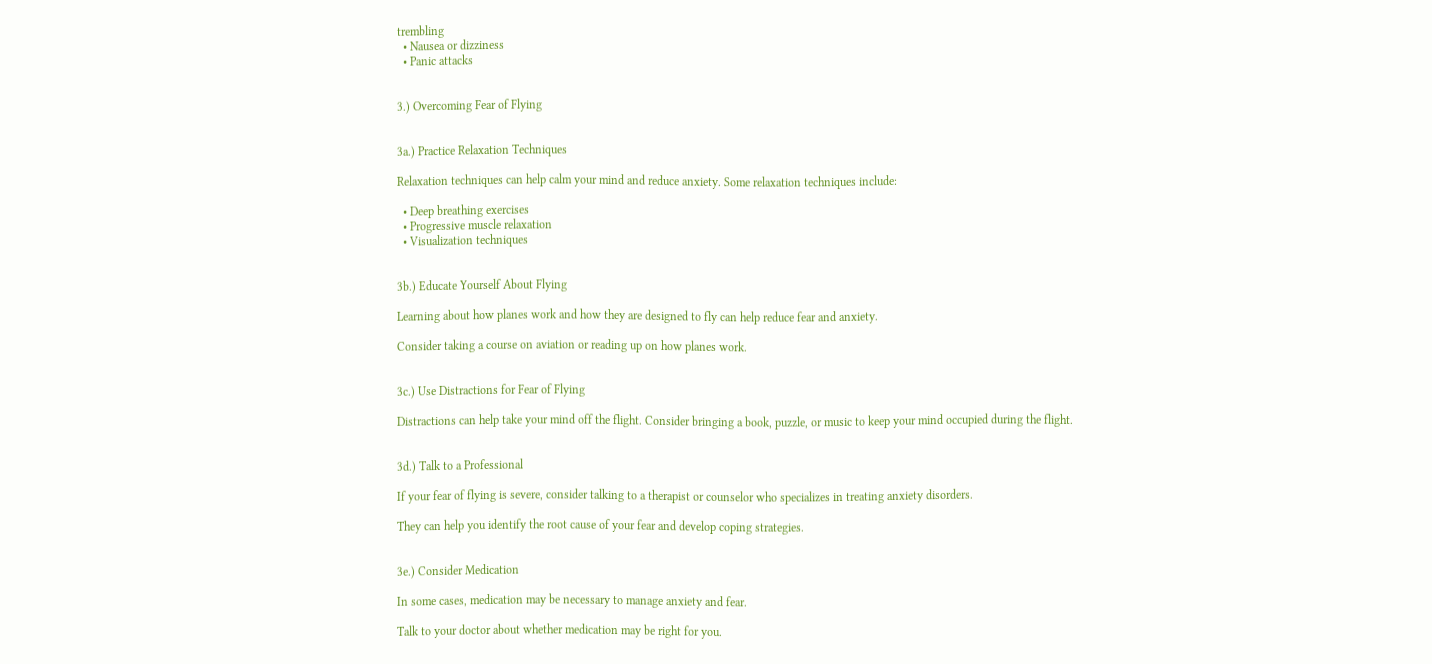trembling
  • Nausea or dizziness
  • Panic attacks


3.) Overcoming Fear of Flying


3a.) Practice Relaxation Techniques

Relaxation techniques can help calm your mind and reduce anxiety. Some relaxation techniques include:

  • Deep breathing exercises
  • Progressive muscle relaxation
  • Visualization techniques


3b.) Educate Yourself About Flying

Learning about how planes work and how they are designed to fly can help reduce fear and anxiety.

Consider taking a course on aviation or reading up on how planes work.


3c.) Use Distractions for Fear of Flying

Distractions can help take your mind off the flight. Consider bringing a book, puzzle, or music to keep your mind occupied during the flight.


3d.) Talk to a Professional

If your fear of flying is severe, consider talking to a therapist or counselor who specializes in treating anxiety disorders.

They can help you identify the root cause of your fear and develop coping strategies.


3e.) Consider Medication

In some cases, medication may be necessary to manage anxiety and fear.

Talk to your doctor about whether medication may be right for you.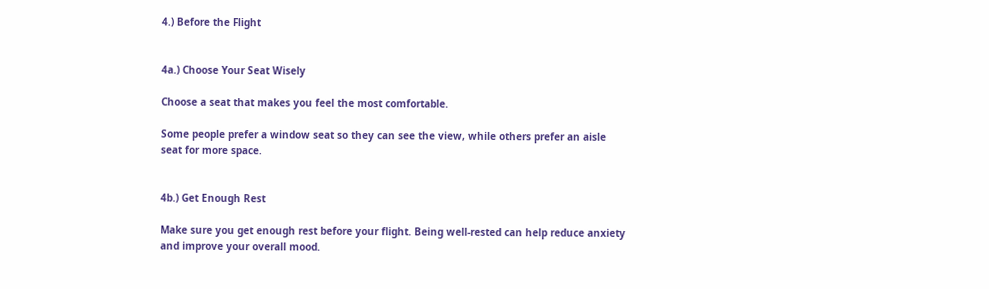4.) Before the Flight


4a.) Choose Your Seat Wisely

Choose a seat that makes you feel the most comfortable.

Some people prefer a window seat so they can see the view, while others prefer an aisle seat for more space.


4b.) Get Enough Rest

Make sure you get enough rest before your flight. Being well-rested can help reduce anxiety and improve your overall mood.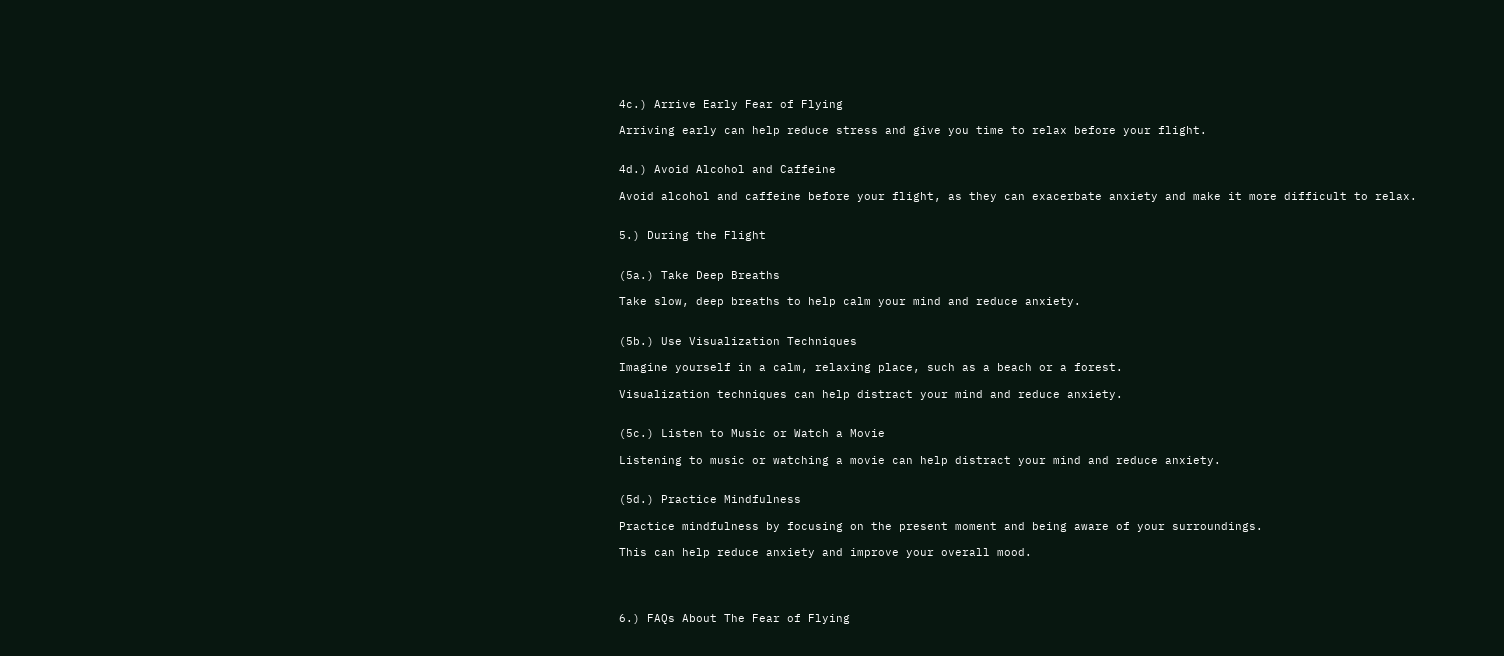4c.) Arrive Early Fear of Flying

Arriving early can help reduce stress and give you time to relax before your flight.


4d.) Avoid Alcohol and Caffeine

Avoid alcohol and caffeine before your flight, as they can exacerbate anxiety and make it more difficult to relax.


5.) During the Flight


(5a.) Take Deep Breaths

Take slow, deep breaths to help calm your mind and reduce anxiety.


(5b.) Use Visualization Techniques

Imagine yourself in a calm, relaxing place, such as a beach or a forest.

Visualization techniques can help distract your mind and reduce anxiety.


(5c.) Listen to Music or Watch a Movie

Listening to music or watching a movie can help distract your mind and reduce anxiety.


(5d.) Practice Mindfulness

Practice mindfulness by focusing on the present moment and being aware of your surroundings.

This can help reduce anxiety and improve your overall mood.




6.) FAQs About The Fear of Flying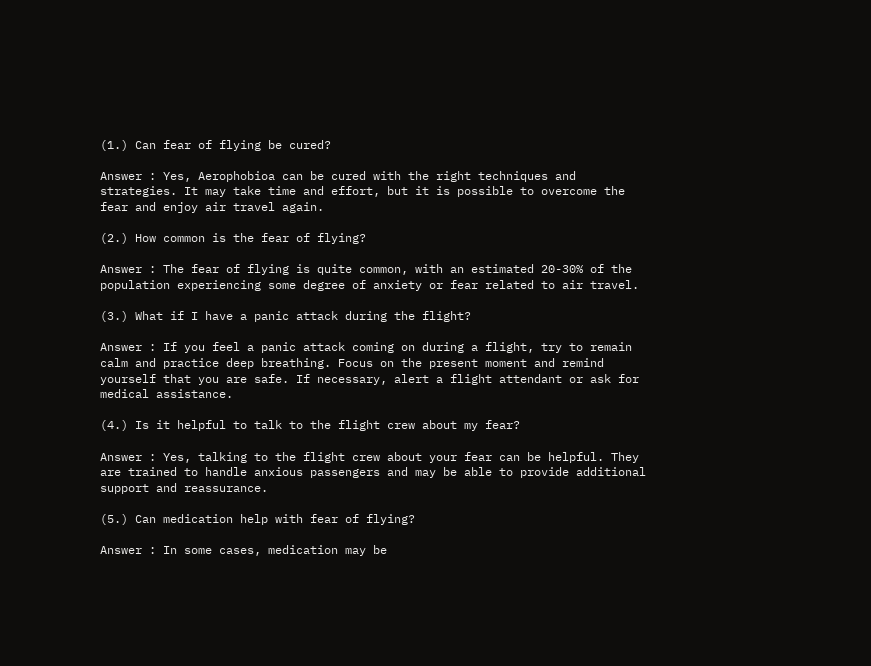(1.) Can fear of flying be cured?

Answer : Yes, Aerophobioa can be cured with the right techniques and strategies. It may take time and effort, but it is possible to overcome the fear and enjoy air travel again.

(2.) How common is the fear of flying?

Answer : The fear of flying is quite common, with an estimated 20-30% of the population experiencing some degree of anxiety or fear related to air travel.

(3.) What if I have a panic attack during the flight?

Answer : If you feel a panic attack coming on during a flight, try to remain calm and practice deep breathing. Focus on the present moment and remind yourself that you are safe. If necessary, alert a flight attendant or ask for medical assistance.

(4.) Is it helpful to talk to the flight crew about my fear?

Answer : Yes, talking to the flight crew about your fear can be helpful. They are trained to handle anxious passengers and may be able to provide additional support and reassurance.

(5.) Can medication help with fear of flying?

Answer : In some cases, medication may be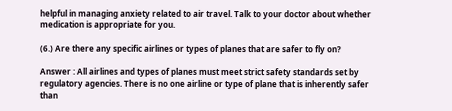helpful in managing anxiety related to air travel. Talk to your doctor about whether medication is appropriate for you.

(6.) Are there any specific airlines or types of planes that are safer to fly on?

Answer : All airlines and types of planes must meet strict safety standards set by regulatory agencies. There is no one airline or type of plane that is inherently safer than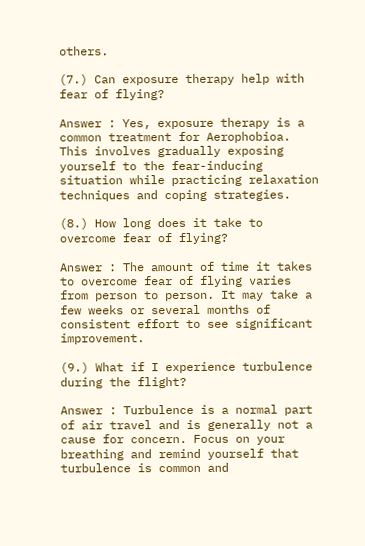others.

(7.) Can exposure therapy help with fear of flying?

Answer : Yes, exposure therapy is a common treatment for Aerophobioa. This involves gradually exposing yourself to the fear-inducing situation while practicing relaxation techniques and coping strategies.

(8.) How long does it take to overcome fear of flying?

Answer : The amount of time it takes to overcome fear of flying varies from person to person. It may take a few weeks or several months of consistent effort to see significant improvement.

(9.) What if I experience turbulence during the flight?

Answer : Turbulence is a normal part of air travel and is generally not a cause for concern. Focus on your breathing and remind yourself that turbulence is common and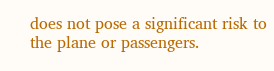does not pose a significant risk to the plane or passengers.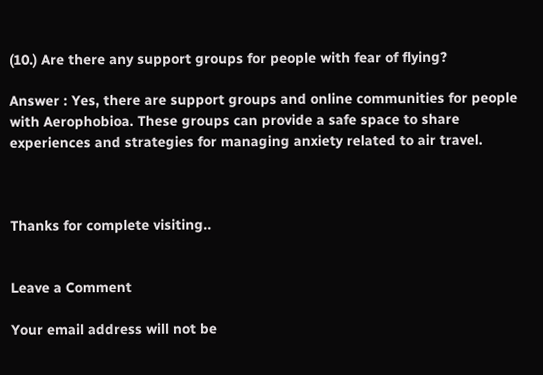(10.) Are there any support groups for people with fear of flying?

Answer : Yes, there are support groups and online communities for people with Aerophobioa. These groups can provide a safe space to share experiences and strategies for managing anxiety related to air travel.



Thanks for complete visiting..


Leave a Comment

Your email address will not be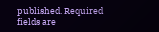published. Required fields are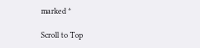marked *

Scroll to Top